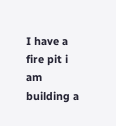I have a fire pit i am building a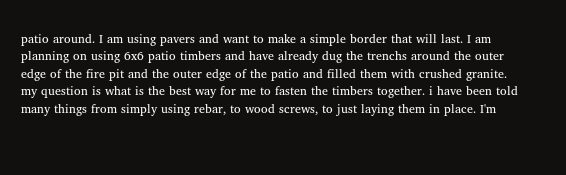patio around. I am using pavers and want to make a simple border that will last. I am planning on using 6x6 patio timbers and have already dug the trenchs around the outer edge of the fire pit and the outer edge of the patio and filled them with crushed granite. my question is what is the best way for me to fasten the timbers together. i have been told many things from simply using rebar, to wood screws, to just laying them in place. I'm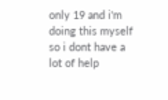only 19 and i'm doing this myself so i dont have a lot of help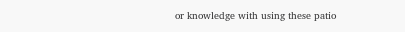or knowledge with using these patio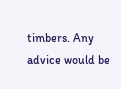timbers. Any advice would be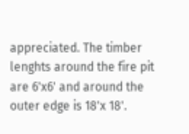appreciated. The timber lenghts around the fire pit are 6'x6' and around the outer edge is 18'x 18'.